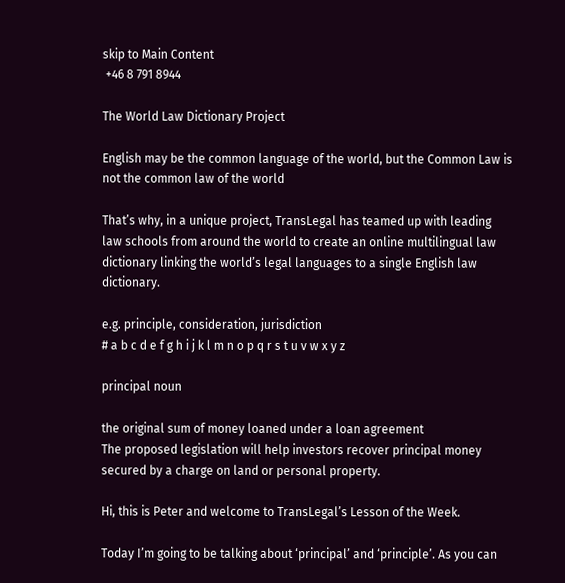skip to Main Content
 +46 8 791 8944

The World Law Dictionary Project

English may be the common language of the world, but the Common Law is not the common law of the world

That’s why, in a unique project, TransLegal has teamed up with leading law schools from around the world to create an online multilingual law dictionary linking the world’s legal languages to a single English law dictionary.

e.g. principle, consideration, jurisdiction
# a b c d e f g h i j k l m n o p q r s t u v w x y z

principal noun

the original sum of money loaned under a loan agreement
The proposed legislation will help investors recover principal money secured by a charge on land or personal property.

Hi, this is Peter and welcome to TransLegal’s Lesson of the Week.

Today I’m going to be talking about ‘principal’ and ‘principle’. As you can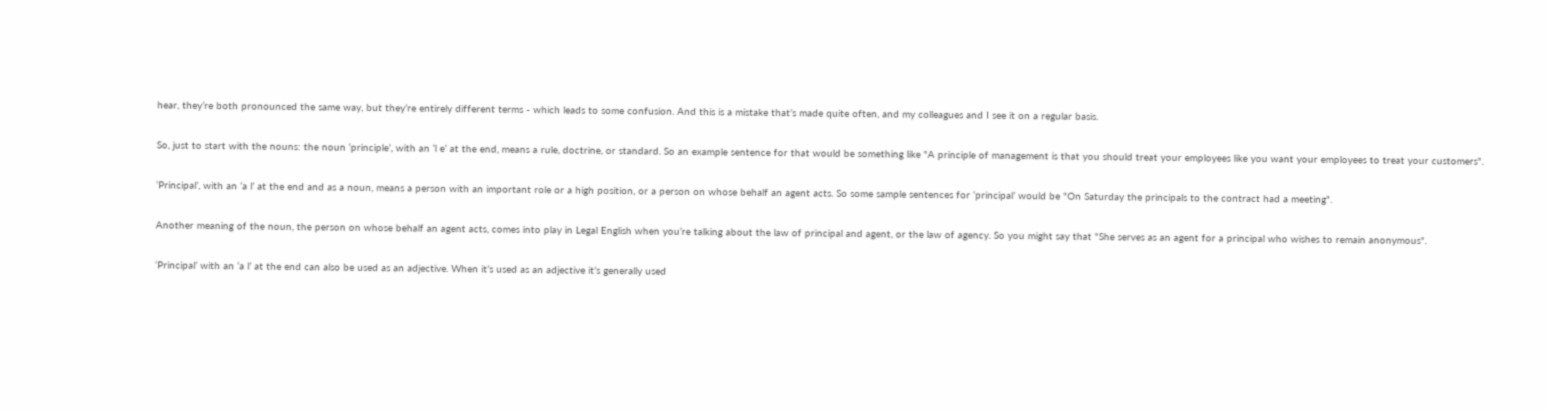hear, they’re both pronounced the same way, but they’re entirely different terms - which leads to some confusion. And this is a mistake that’s made quite often, and my colleagues and I see it on a regular basis.

So, just to start with the nouns: the noun ‘principle’, with an ‘l e’ at the end, means a rule, doctrine, or standard. So an example sentence for that would be something like "A principle of management is that you should treat your employees like you want your employees to treat your customers".

‘Principal’, with an ‘a l’ at the end and as a noun, means a person with an important role or a high position, or a person on whose behalf an agent acts. So some sample sentences for ‘principal’ would be "On Saturday the principals to the contract had a meeting".

Another meaning of the noun, the person on whose behalf an agent acts, comes into play in Legal English when you’re talking about the law of principal and agent, or the law of agency. So you might say that "She serves as an agent for a principal who wishes to remain anonymous".

‘Principal’ with an ‘a l’ at the end can also be used as an adjective. When it’s used as an adjective it’s generally used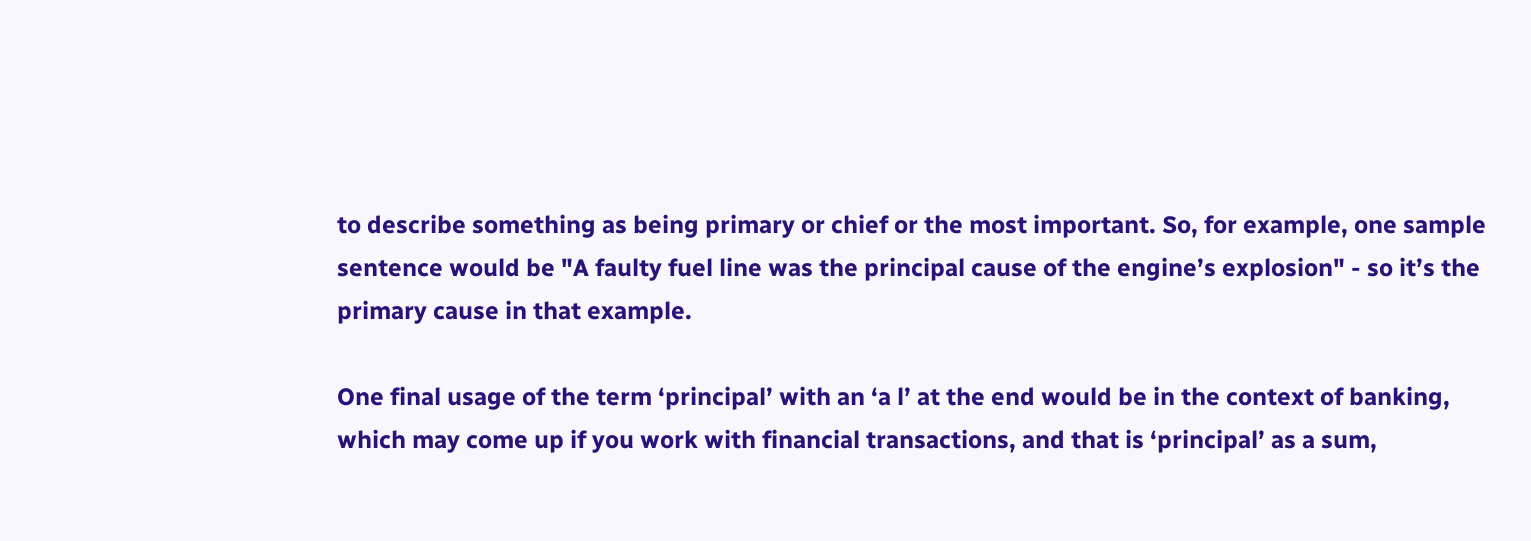to describe something as being primary or chief or the most important. So, for example, one sample sentence would be "A faulty fuel line was the principal cause of the engine’s explosion" - so it’s the primary cause in that example.

One final usage of the term ‘principal’ with an ‘a l’ at the end would be in the context of banking, which may come up if you work with financial transactions, and that is ‘principal’ as a sum,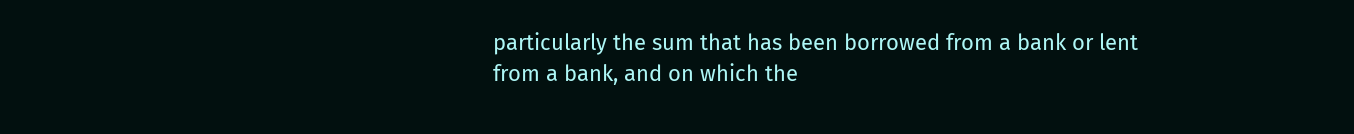particularly the sum that has been borrowed from a bank or lent from a bank, and on which the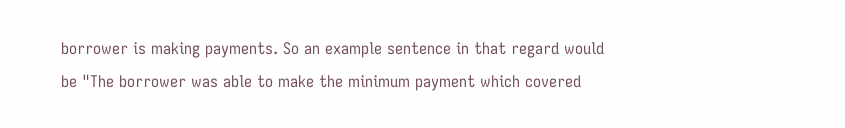borrower is making payments. So an example sentence in that regard would be "The borrower was able to make the minimum payment which covered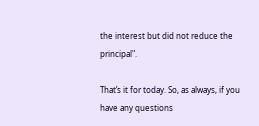the interest but did not reduce the principal".

That’s it for today. So, as always, if you have any questions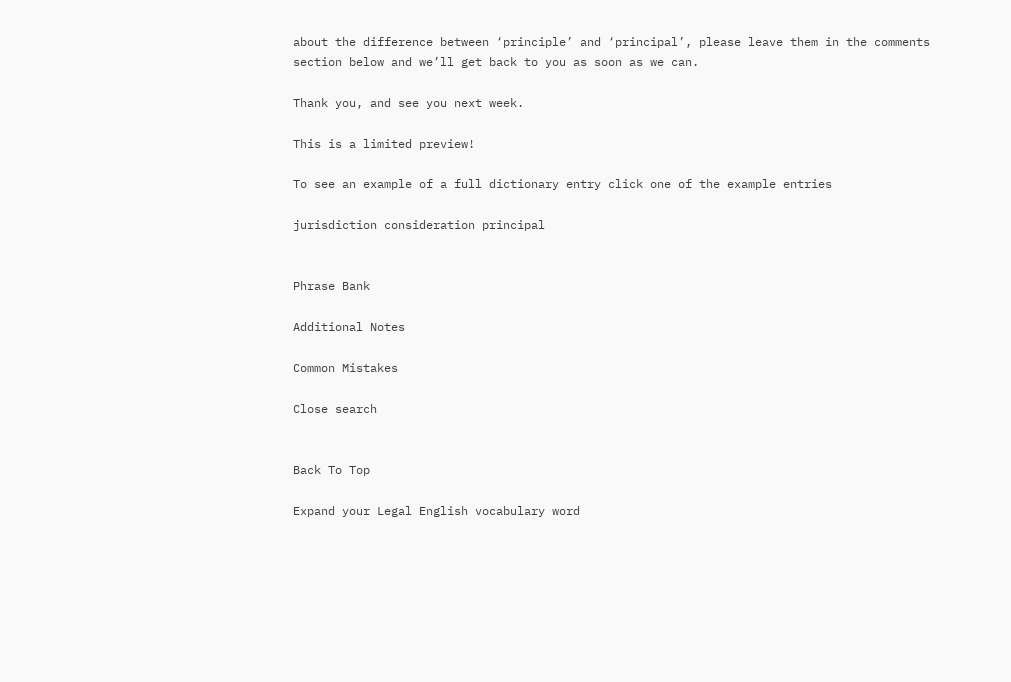about the difference between ‘principle’ and ‘principal’, please leave them in the comments section below and we’ll get back to you as soon as we can.

Thank you, and see you next week.

This is a limited preview!

To see an example of a full dictionary entry click one of the example entries

jurisdiction consideration principal


Phrase Bank

Additional Notes

Common Mistakes

Close search


Back To Top

Expand your Legal English vocabulary word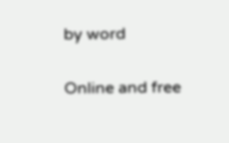by word

Online and free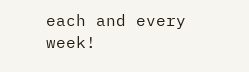each and every week!